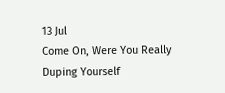13 Jul
Come On, Were You Really Duping Yourself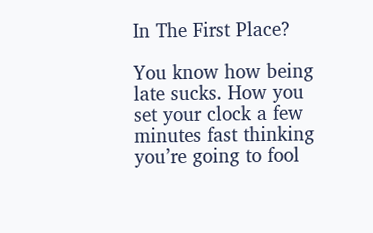In The First Place?

You know how being late sucks. How you set your clock a few minutes fast thinking you’re going to fool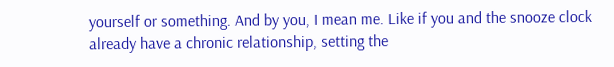yourself or something. And by you, I mean me. Like if you and the snooze clock already have a chronic relationship, setting the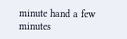minute hand a few minutes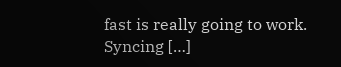fast is really going to work. Syncing […]